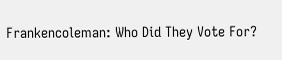Frankencoleman: Who Did They Vote For?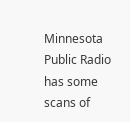Minnesota Public Radio has some scans of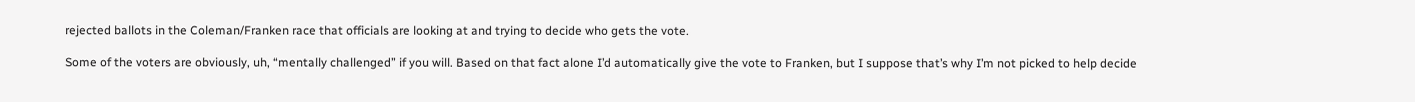rejected ballots in the Coleman/Franken race that officials are looking at and trying to decide who gets the vote.

Some of the voters are obviously, uh, “mentally challenged” if you will. Based on that fact alone I’d automatically give the vote to Franken, but I suppose that’s why I’m not picked to help decide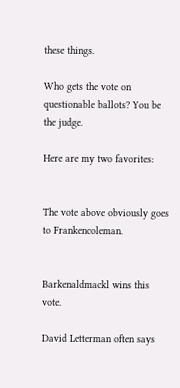these things.

Who gets the vote on questionable ballots? You be the judge.

Here are my two favorites:


The vote above obviously goes to Frankencoleman.


Barkenaldmackl wins this vote.

David Letterman often says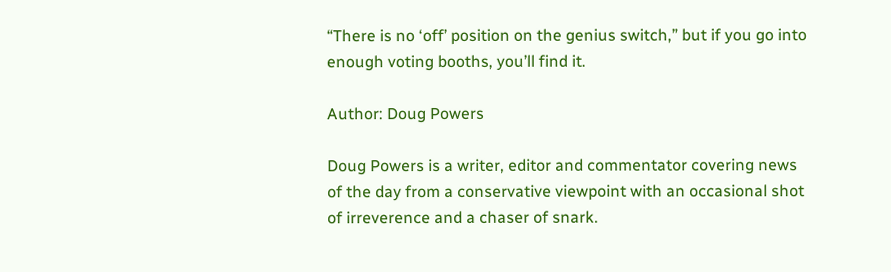“There is no ‘off’ position on the genius switch,” but if you go into enough voting booths, you’ll find it.

Author: Doug Powers

Doug Powers is a writer, editor and commentator covering news of the day from a conservative viewpoint with an occasional shot of irreverence and a chaser of snark.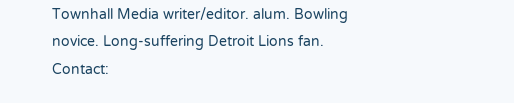Townhall Media writer/editor. alum. Bowling novice. Long-suffering Detroit Lions fan. Contact: